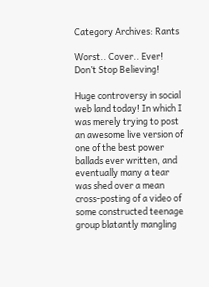Category Archives: Rants

Worst.. Cover.. Ever! Don’t Stop Believing!

Huge controversy in social web land today! In which I was merely trying to post an awesome live version of one of the best power ballads ever written, and eventually many a tear was shed over a mean cross-posting of a video of some constructed teenage group blatantly mangling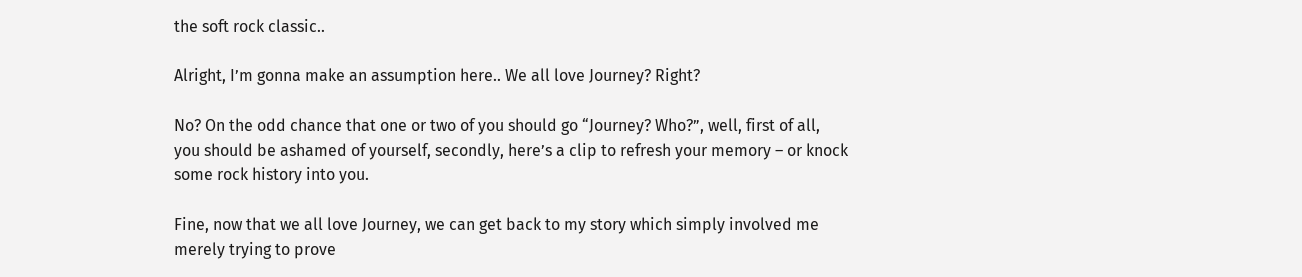the soft rock classic..

Alright, I’m gonna make an assumption here.. We all love Journey? Right?

No? On the odd chance that one or two of you should go “Journey? Who?”, well, first of all, you should be ashamed of yourself, secondly, here’s a clip to refresh your memory – or knock some rock history into you.

Fine, now that we all love Journey, we can get back to my story which simply involved me merely trying to prove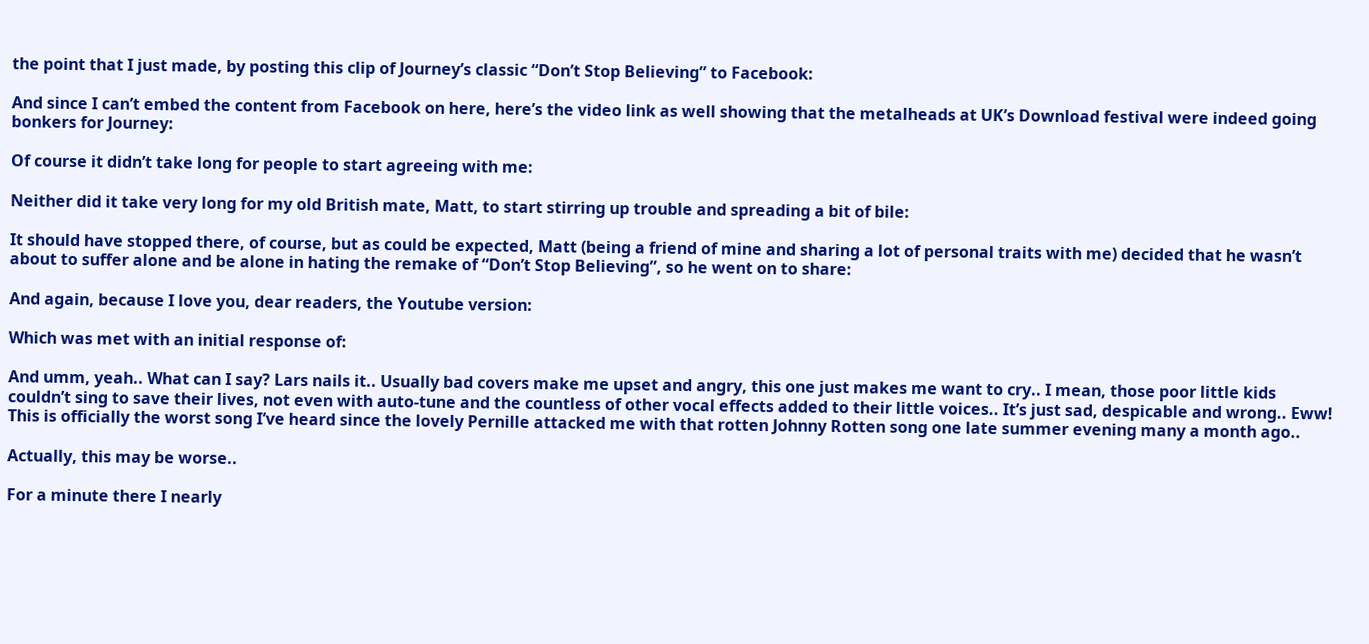the point that I just made, by posting this clip of Journey’s classic “Don’t Stop Believing” to Facebook:

And since I can’t embed the content from Facebook on here, here’s the video link as well showing that the metalheads at UK’s Download festival were indeed going bonkers for Journey:

Of course it didn’t take long for people to start agreeing with me:

Neither did it take very long for my old British mate, Matt, to start stirring up trouble and spreading a bit of bile:

It should have stopped there, of course, but as could be expected, Matt (being a friend of mine and sharing a lot of personal traits with me) decided that he wasn’t about to suffer alone and be alone in hating the remake of “Don’t Stop Believing”, so he went on to share:

And again, because I love you, dear readers, the Youtube version:

Which was met with an initial response of:

And umm, yeah.. What can I say? Lars nails it.. Usually bad covers make me upset and angry, this one just makes me want to cry.. I mean, those poor little kids couldn’t sing to save their lives, not even with auto-tune and the countless of other vocal effects added to their little voices.. It’s just sad, despicable and wrong.. Eww! This is officially the worst song I’ve heard since the lovely Pernille attacked me with that rotten Johnny Rotten song one late summer evening many a month ago..

Actually, this may be worse..

For a minute there I nearly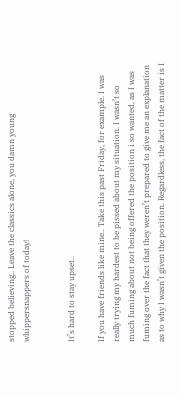stopped believing.. Leave the classics alone, you damn young whippersnappers of today!


It’s hard to stay upset..

If you have friends like mine.. Take this past Friday, for example. I was really trying my hardest to be pissed about my situation. I wasn’t so much fuming about not being offered the position i so wanted, as I was fuming over the fact that they weren’t prepared to give me an explanation as to why I wasn’t given the position. Regardless, the fact of the matter is I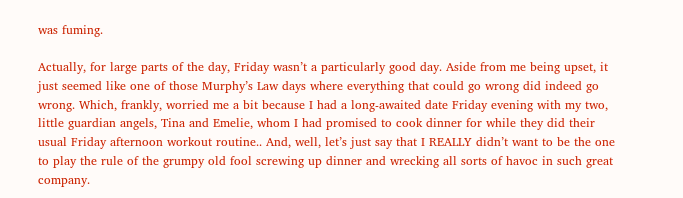was fuming.

Actually, for large parts of the day, Friday wasn’t a particularly good day. Aside from me being upset, it just seemed like one of those Murphy’s Law days where everything that could go wrong did indeed go wrong. Which, frankly, worried me a bit because I had a long-awaited date Friday evening with my two, little guardian angels, Tina and Emelie, whom I had promised to cook dinner for while they did their usual Friday afternoon workout routine.. And, well, let’s just say that I REALLY didn’t want to be the one to play the rule of the grumpy old fool screwing up dinner and wrecking all sorts of havoc in such great company.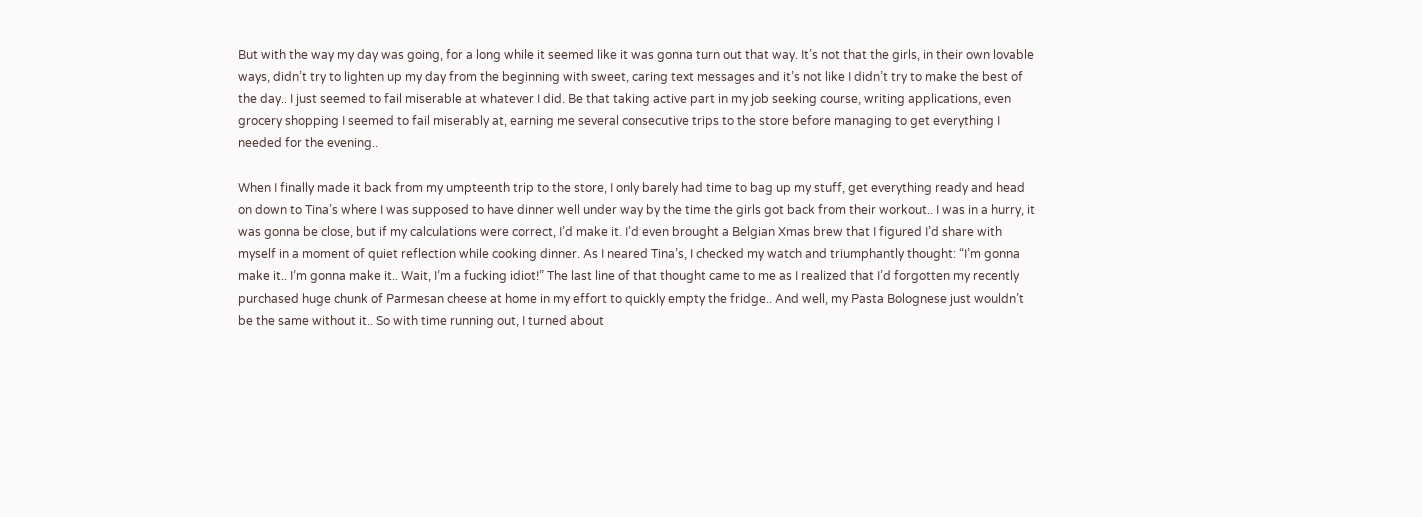But with the way my day was going, for a long while it seemed like it was gonna turn out that way. It’s not that the girls, in their own lovable ways, didn’t try to lighten up my day from the beginning with sweet, caring text messages and it’s not like I didn’t try to make the best of the day.. I just seemed to fail miserable at whatever I did. Be that taking active part in my job seeking course, writing applications, even grocery shopping I seemed to fail miserably at, earning me several consecutive trips to the store before managing to get everything I needed for the evening..

When I finally made it back from my umpteenth trip to the store, I only barely had time to bag up my stuff, get everything ready and head on down to Tina’s where I was supposed to have dinner well under way by the time the girls got back from their workout.. I was in a hurry, it was gonna be close, but if my calculations were correct, I’d make it. I’d even brought a Belgian Xmas brew that I figured I’d share with myself in a moment of quiet reflection while cooking dinner. As I neared Tina’s, I checked my watch and triumphantly thought: “I’m gonna make it.. I’m gonna make it.. Wait, I’m a fucking idiot!” The last line of that thought came to me as I realized that I’d forgotten my recently purchased huge chunk of Parmesan cheese at home in my effort to quickly empty the fridge.. And well, my Pasta Bolognese just wouldn’t be the same without it.. So with time running out, I turned about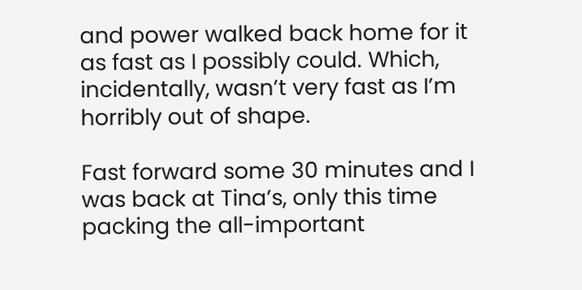and power walked back home for it as fast as I possibly could. Which, incidentally, wasn’t very fast as I’m horribly out of shape.

Fast forward some 30 minutes and I was back at Tina’s, only this time packing the all-important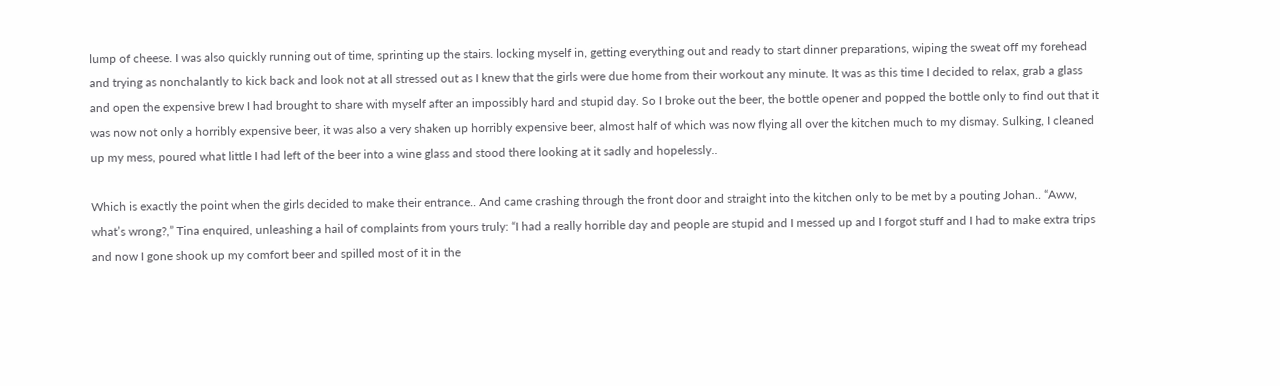lump of cheese. I was also quickly running out of time, sprinting up the stairs. locking myself in, getting everything out and ready to start dinner preparations, wiping the sweat off my forehead and trying as nonchalantly to kick back and look not at all stressed out as I knew that the girls were due home from their workout any minute. It was as this time I decided to relax, grab a glass and open the expensive brew I had brought to share with myself after an impossibly hard and stupid day. So I broke out the beer, the bottle opener and popped the bottle only to find out that it was now not only a horribly expensive beer, it was also a very shaken up horribly expensive beer, almost half of which was now flying all over the kitchen much to my dismay. Sulking, I cleaned up my mess, poured what little I had left of the beer into a wine glass and stood there looking at it sadly and hopelessly..

Which is exactly the point when the girls decided to make their entrance.. And came crashing through the front door and straight into the kitchen only to be met by a pouting Johan.. “Aww, what’s wrong?,” Tina enquired, unleashing a hail of complaints from yours truly: “I had a really horrible day and people are stupid and I messed up and I forgot stuff and I had to make extra trips and now I gone shook up my comfort beer and spilled most of it in the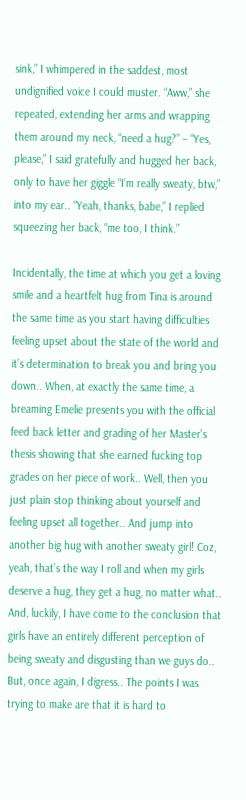sink,” I whimpered in the saddest, most undignified voice I could muster. “Aww,” she repeated, extending her arms and wrapping them around my neck, “need a hug?” – “Yes, please,” I said gratefully and hugged her back, only to have her giggle “I’m really sweaty, btw,” into my ear.. “Yeah, thanks, babe,” I replied squeezing her back, “me too, I think.”

Incidentally, the time at which you get a loving smile and a heartfelt hug from Tina is around the same time as you start having difficulties feeling upset about the state of the world and it’s determination to break you and bring you down.. When, at exactly the same time, a breaming Emelie presents you with the official feed back letter and grading of her Master’s thesis showing that she earned fucking top grades on her piece of work.. Well, then you just plain stop thinking about yourself and feeling upset all together.. And jump into another big hug with another sweaty girl! Coz, yeah, that’s the way I roll and when my girls deserve a hug, they get a hug, no matter what.. And, luckily, I have come to the conclusion that girls have an entirely different perception of being sweaty and disgusting than we guys do.. But, once again, I digress.. The points I was trying to make are that it is hard to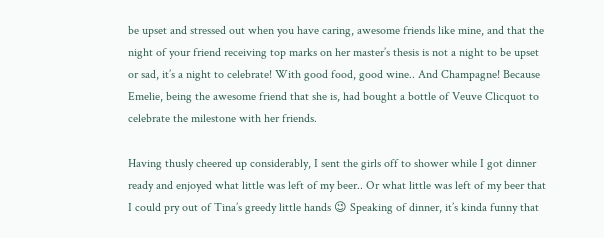be upset and stressed out when you have caring, awesome friends like mine, and that the night of your friend receiving top marks on her master’s thesis is not a night to be upset or sad, it’s a night to celebrate! With good food, good wine.. And Champagne! Because Emelie, being the awesome friend that she is, had bought a bottle of Veuve Clicquot to celebrate the milestone with her friends.

Having thusly cheered up considerably, I sent the girls off to shower while I got dinner ready and enjoyed what little was left of my beer.. Or what little was left of my beer that I could pry out of Tina’s greedy little hands 😉 Speaking of dinner, it’s kinda funny that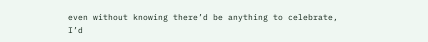even without knowing there’d be anything to celebrate, I’d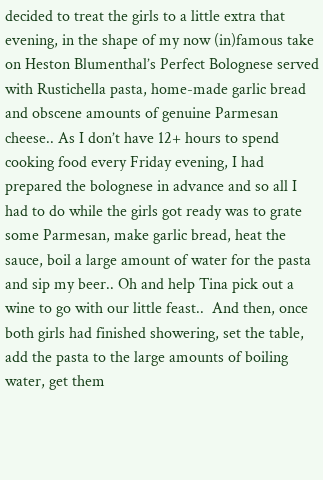decided to treat the girls to a little extra that evening, in the shape of my now (in)famous take on Heston Blumenthal’s Perfect Bolognese served with Rustichella pasta, home-made garlic bread and obscene amounts of genuine Parmesan cheese.. As I don’t have 12+ hours to spend cooking food every Friday evening, I had prepared the bolognese in advance and so all I had to do while the girls got ready was to grate some Parmesan, make garlic bread, heat the sauce, boil a large amount of water for the pasta and sip my beer.. Oh and help Tina pick out a wine to go with our little feast..  And then, once both girls had finished showering, set the table, add the pasta to the large amounts of boiling water, get them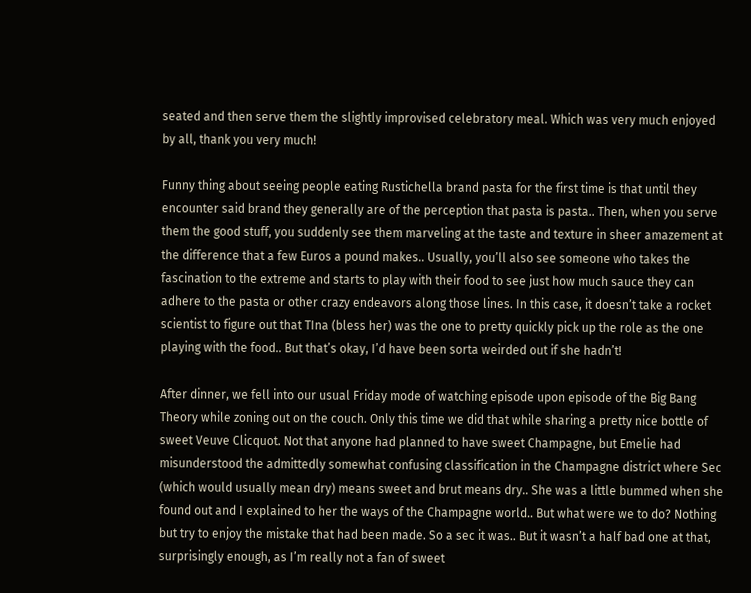seated and then serve them the slightly improvised celebratory meal. Which was very much enjoyed by all, thank you very much!

Funny thing about seeing people eating Rustichella brand pasta for the first time is that until they encounter said brand they generally are of the perception that pasta is pasta.. Then, when you serve them the good stuff, you suddenly see them marveling at the taste and texture in sheer amazement at the difference that a few Euros a pound makes.. Usually, you’ll also see someone who takes the fascination to the extreme and starts to play with their food to see just how much sauce they can adhere to the pasta or other crazy endeavors along those lines. In this case, it doesn’t take a rocket scientist to figure out that TIna (bless her) was the one to pretty quickly pick up the role as the one playing with the food.. But that’s okay, I’d have been sorta weirded out if she hadn’t!

After dinner, we fell into our usual Friday mode of watching episode upon episode of the Big Bang Theory while zoning out on the couch. Only this time we did that while sharing a pretty nice bottle of sweet Veuve Clicquot. Not that anyone had planned to have sweet Champagne, but Emelie had misunderstood the admittedly somewhat confusing classification in the Champagne district where Sec (which would usually mean dry) means sweet and brut means dry.. She was a little bummed when she found out and I explained to her the ways of the Champagne world.. But what were we to do? Nothing but try to enjoy the mistake that had been made. So a sec it was.. But it wasn’t a half bad one at that, surprisingly enough, as I’m really not a fan of sweet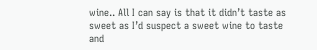wine.. All I can say is that it didn’t taste as sweet as I’d suspect a sweet wine to taste and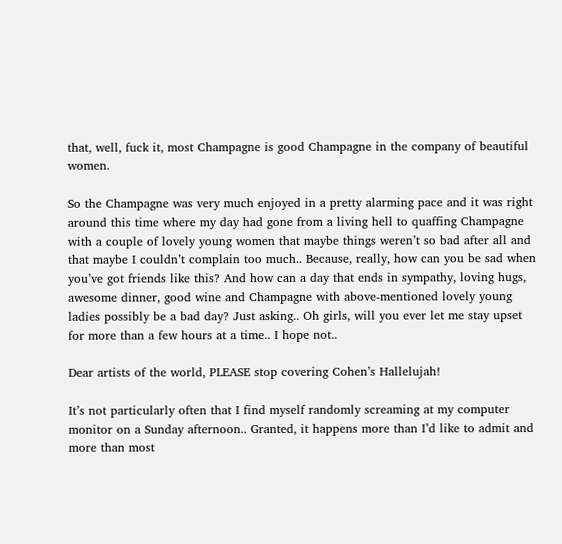that, well, fuck it, most Champagne is good Champagne in the company of beautiful women.

So the Champagne was very much enjoyed in a pretty alarming pace and it was right around this time where my day had gone from a living hell to quaffing Champagne with a couple of lovely young women that maybe things weren’t so bad after all and that maybe I couldn’t complain too much.. Because, really, how can you be sad when you’ve got friends like this? And how can a day that ends in sympathy, loving hugs, awesome dinner, good wine and Champagne with above-mentioned lovely young ladies possibly be a bad day? Just asking.. Oh girls, will you ever let me stay upset for more than a few hours at a time.. I hope not..

Dear artists of the world, PLEASE stop covering Cohen’s Hallelujah!

It’s not particularly often that I find myself randomly screaming at my computer monitor on a Sunday afternoon.. Granted, it happens more than I’d like to admit and more than most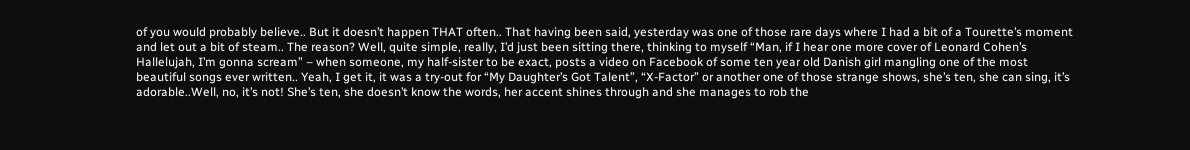of you would probably believe.. But it doesn’t happen THAT often.. That having been said, yesterday was one of those rare days where I had a bit of a Tourette’s moment and let out a bit of steam.. The reason? Well, quite simple, really, I’d just been sitting there, thinking to myself “Man, if I hear one more cover of Leonard Cohen’s Hallelujah, I’m gonna scream” – when someone, my half-sister to be exact, posts a video on Facebook of some ten year old Danish girl mangling one of the most beautiful songs ever written.. Yeah, I get it, it was a try-out for “My Daughter’s Got Talent”, “X-Factor” or another one of those strange shows, she’s ten, she can sing, it’s adorable..Well, no, it’s not! She’s ten, she doesn’t know the words, her accent shines through and she manages to rob the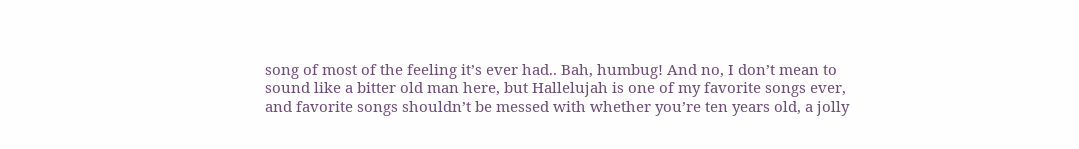song of most of the feeling it’s ever had.. Bah, humbug! And no, I don’t mean to sound like a bitter old man here, but Hallelujah is one of my favorite songs ever, and favorite songs shouldn’t be messed with whether you’re ten years old, a jolly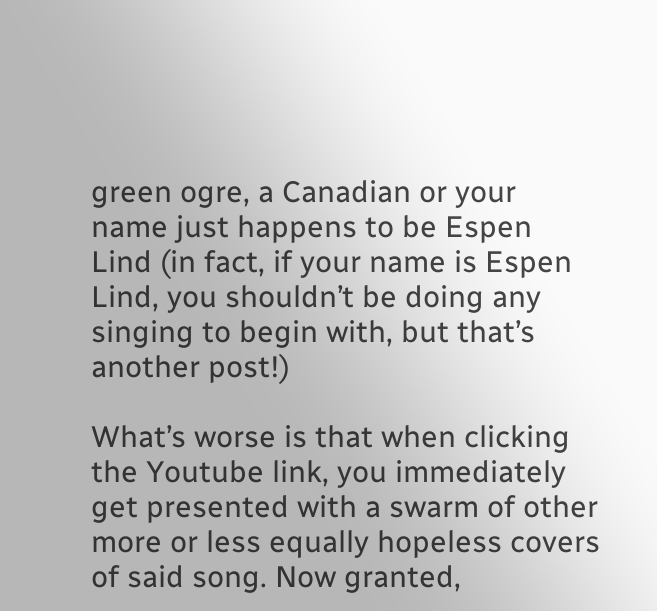green ogre, a Canadian or your name just happens to be Espen Lind (in fact, if your name is Espen Lind, you shouldn’t be doing any singing to begin with, but that’s another post!)

What’s worse is that when clicking the Youtube link, you immediately get presented with a swarm of other more or less equally hopeless covers of said song. Now granted,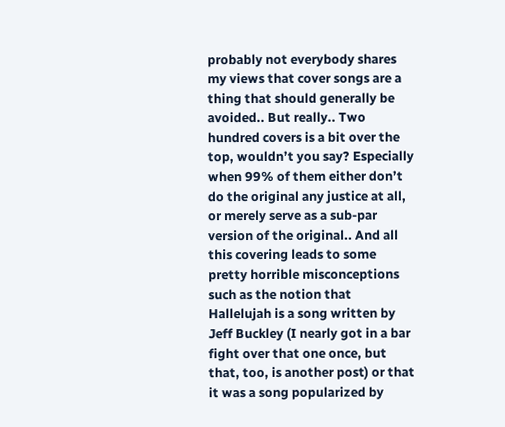probably not everybody shares my views that cover songs are a thing that should generally be avoided.. But really.. Two hundred covers is a bit over the top, wouldn’t you say? Especially when 99% of them either don’t do the original any justice at all, or merely serve as a sub-par version of the original.. And all this covering leads to some pretty horrible misconceptions such as the notion that Hallelujah is a song written by Jeff Buckley (I nearly got in a bar fight over that one once, but that, too, is another post) or that it was a song popularized by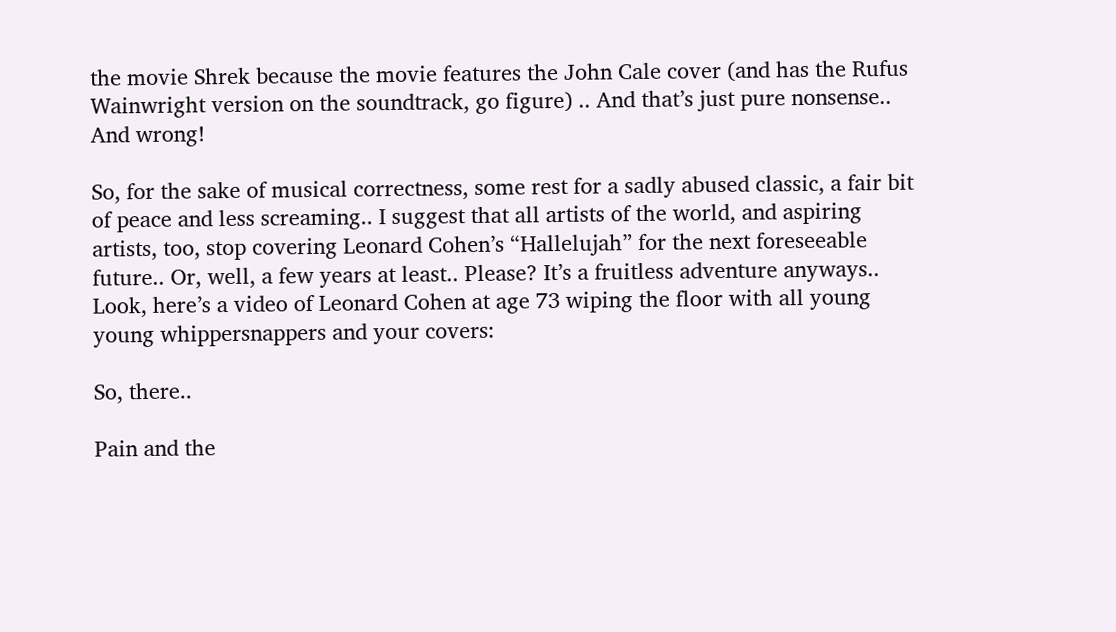the movie Shrek because the movie features the John Cale cover (and has the Rufus Wainwright version on the soundtrack, go figure) .. And that’s just pure nonsense.. And wrong!

So, for the sake of musical correctness, some rest for a sadly abused classic, a fair bit of peace and less screaming.. I suggest that all artists of the world, and aspiring artists, too, stop covering Leonard Cohen’s “Hallelujah” for the next foreseeable future.. Or, well, a few years at least.. Please? It’s a fruitless adventure anyways.. Look, here’s a video of Leonard Cohen at age 73 wiping the floor with all young young whippersnappers and your covers:

So, there..

Pain and the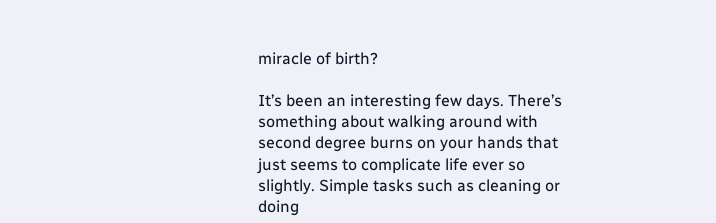miracle of birth?

It’s been an interesting few days. There’s something about walking around with second degree burns on your hands that just seems to complicate life ever so slightly. Simple tasks such as cleaning or doing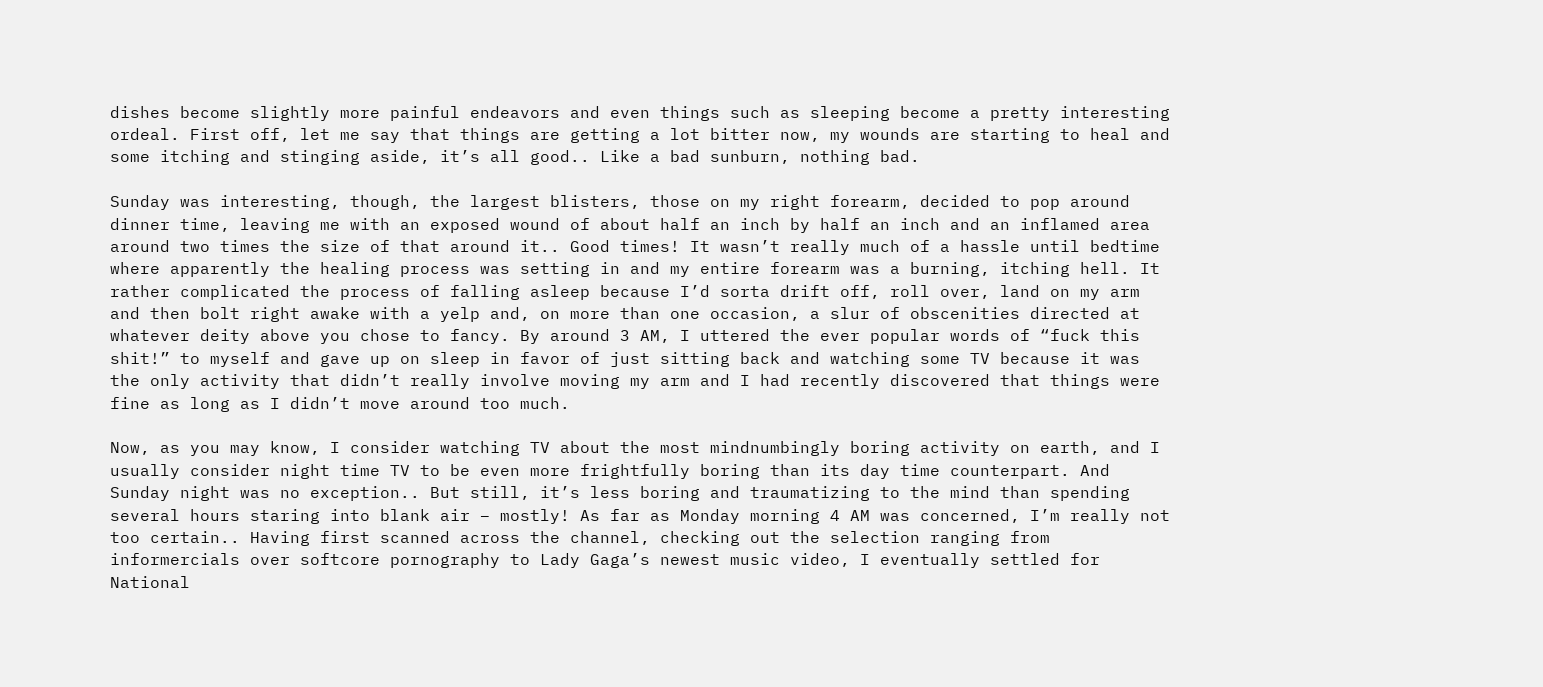dishes become slightly more painful endeavors and even things such as sleeping become a pretty interesting ordeal. First off, let me say that things are getting a lot bitter now, my wounds are starting to heal and some itching and stinging aside, it’s all good.. Like a bad sunburn, nothing bad.

Sunday was interesting, though, the largest blisters, those on my right forearm, decided to pop around dinner time, leaving me with an exposed wound of about half an inch by half an inch and an inflamed area around two times the size of that around it.. Good times! It wasn’t really much of a hassle until bedtime where apparently the healing process was setting in and my entire forearm was a burning, itching hell. It rather complicated the process of falling asleep because I’d sorta drift off, roll over, land on my arm and then bolt right awake with a yelp and, on more than one occasion, a slur of obscenities directed at whatever deity above you chose to fancy. By around 3 AM, I uttered the ever popular words of “fuck this shit!” to myself and gave up on sleep in favor of just sitting back and watching some TV because it was the only activity that didn’t really involve moving my arm and I had recently discovered that things were fine as long as I didn’t move around too much.

Now, as you may know, I consider watching TV about the most mindnumbingly boring activity on earth, and I usually consider night time TV to be even more frightfully boring than its day time counterpart. And Sunday night was no exception.. But still, it’s less boring and traumatizing to the mind than spending several hours staring into blank air – mostly! As far as Monday morning 4 AM was concerned, I’m really not too certain.. Having first scanned across the channel, checking out the selection ranging from informercials over softcore pornography to Lady Gaga’s newest music video, I eventually settled for National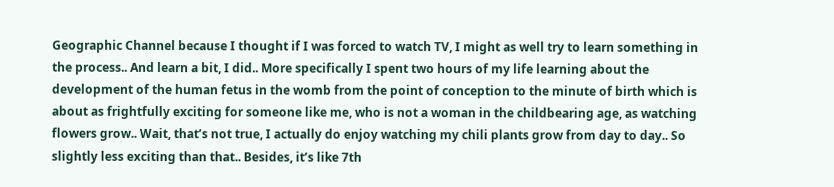Geographic Channel because I thought if I was forced to watch TV, I might as well try to learn something in the process.. And learn a bit, I did.. More specifically I spent two hours of my life learning about the development of the human fetus in the womb from the point of conception to the minute of birth which is about as frightfully exciting for someone like me, who is not a woman in the childbearing age, as watching flowers grow.. Wait, that’s not true, I actually do enjoy watching my chili plants grow from day to day.. So slightly less exciting than that.. Besides, it’s like 7th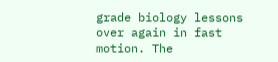grade biology lessons over again in fast motion. The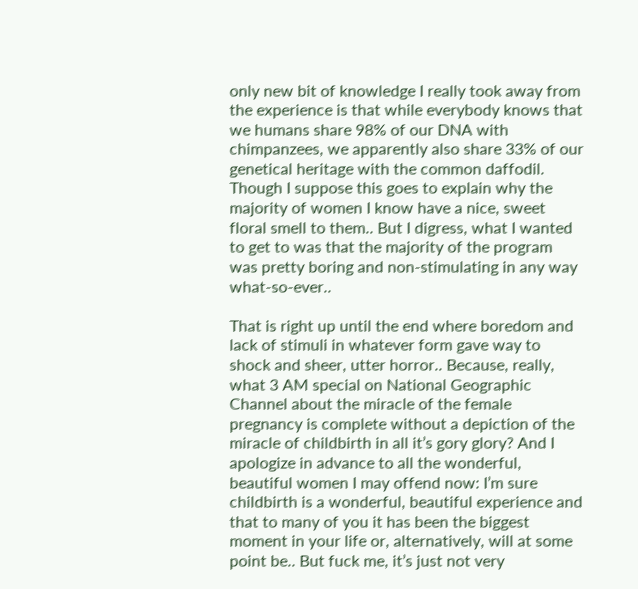only new bit of knowledge I really took away from the experience is that while everybody knows that we humans share 98% of our DNA with chimpanzees, we apparently also share 33% of our genetical heritage with the common daffodil. Though I suppose this goes to explain why the majority of women I know have a nice, sweet floral smell to them.. But I digress, what I wanted to get to was that the majority of the program was pretty boring and non-stimulating in any way what-so-ever..

That is right up until the end where boredom and lack of stimuli in whatever form gave way to shock and sheer, utter horror.. Because, really, what 3 AM special on National Geographic Channel about the miracle of the female pregnancy is complete without a depiction of the miracle of childbirth in all it’s gory glory? And I apologize in advance to all the wonderful, beautiful women I may offend now: I’m sure childbirth is a wonderful, beautiful experience and that to many of you it has been the biggest moment in your life or, alternatively, will at some point be.. But fuck me, it’s just not very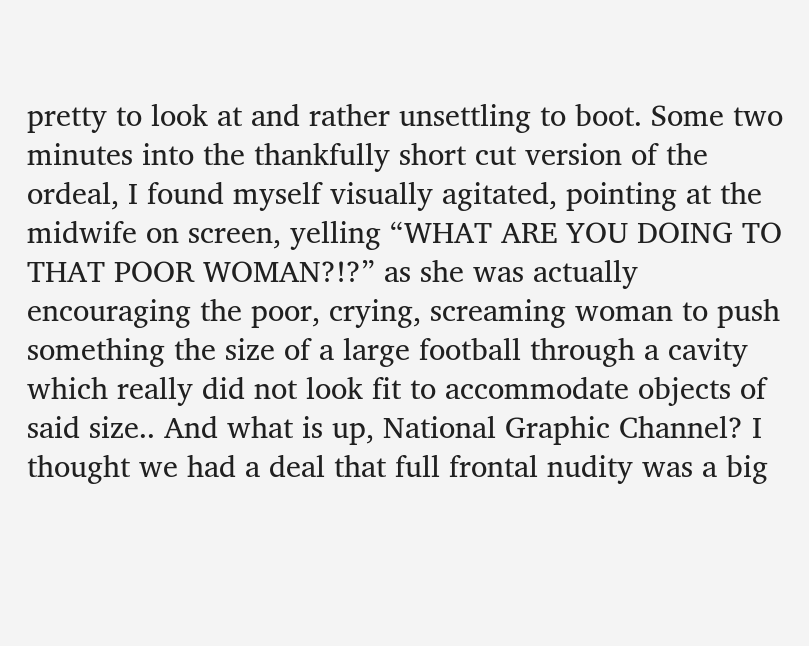pretty to look at and rather unsettling to boot. Some two minutes into the thankfully short cut version of the ordeal, I found myself visually agitated, pointing at the midwife on screen, yelling “WHAT ARE YOU DOING TO THAT POOR WOMAN?!?” as she was actually encouraging the poor, crying, screaming woman to push something the size of a large football through a cavity which really did not look fit to accommodate objects of said size.. And what is up, National Graphic Channel? I thought we had a deal that full frontal nudity was a big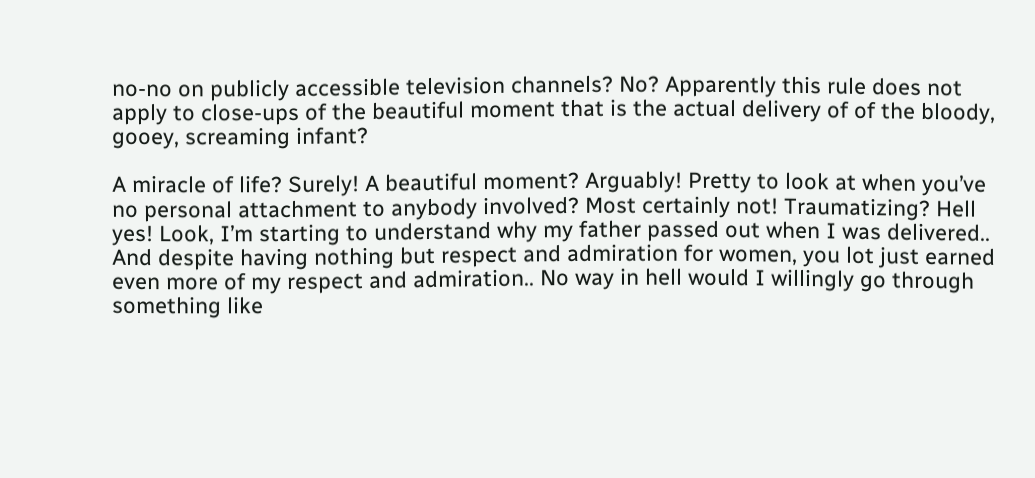no-no on publicly accessible television channels? No? Apparently this rule does not apply to close-ups of the beautiful moment that is the actual delivery of of the bloody, gooey, screaming infant?

A miracle of life? Surely! A beautiful moment? Arguably! Pretty to look at when you’ve no personal attachment to anybody involved? Most certainly not! Traumatizing? Hell yes! Look, I’m starting to understand why my father passed out when I was delivered.. And despite having nothing but respect and admiration for women, you lot just earned even more of my respect and admiration.. No way in hell would I willingly go through something like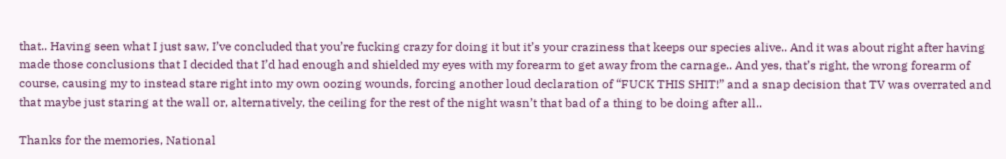that.. Having seen what I just saw, I’ve concluded that you’re fucking crazy for doing it but it’s your craziness that keeps our species alive.. And it was about right after having made those conclusions that I decided that I’d had enough and shielded my eyes with my forearm to get away from the carnage.. And yes, that’s right, the wrong forearm of course, causing my to instead stare right into my own oozing wounds, forcing another loud declaration of “FUCK THIS SHIT!” and a snap decision that TV was overrated and that maybe just staring at the wall or, alternatively, the ceiling for the rest of the night wasn’t that bad of a thing to be doing after all..

Thanks for the memories, National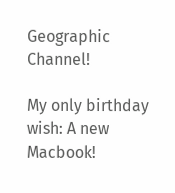Geographic Channel!

My only birthday wish: A new Macbook!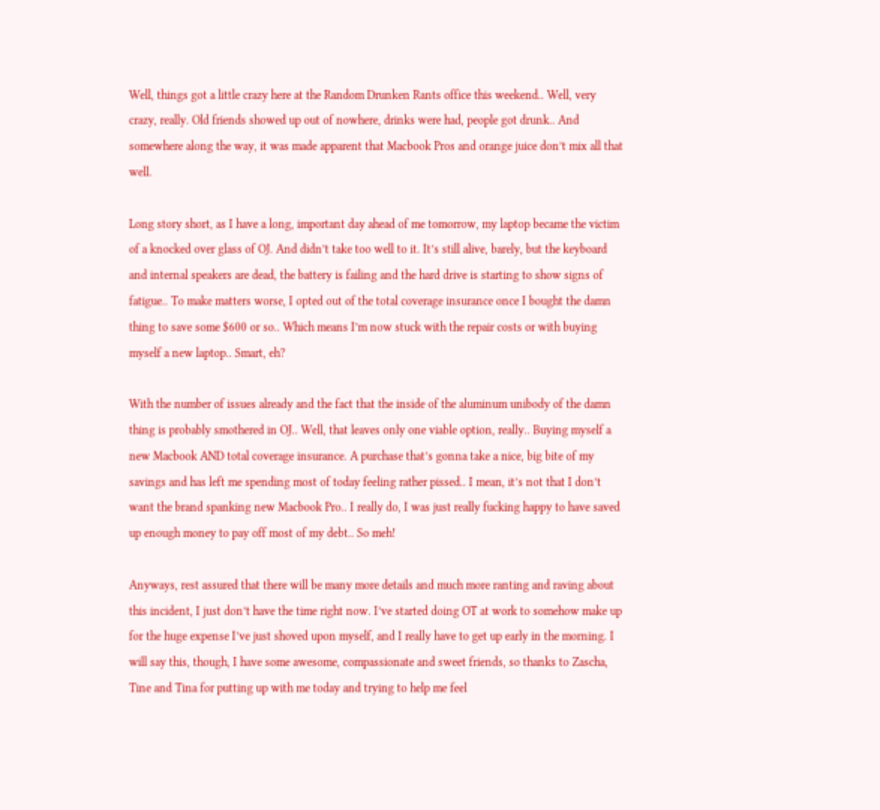Well, things got a little crazy here at the Random Drunken Rants office this weekend.. Well, very crazy, really. Old friends showed up out of nowhere, drinks were had, people got drunk.. And somewhere along the way, it was made apparent that Macbook Pros and orange juice don’t mix all that well.

Long story short, as I have a long, important day ahead of me tomorrow, my laptop became the victim of a knocked over glass of OJ. And didn’t take too well to it. It’s still alive, barely, but the keyboard and internal speakers are dead, the battery is failing and the hard drive is starting to show signs of fatigue.. To make matters worse, I opted out of the total coverage insurance once I bought the damn thing to save some $600 or so.. Which means I’m now stuck with the repair costs or with buying myself a new laptop.. Smart, eh?

With the number of issues already and the fact that the inside of the aluminum unibody of the damn thing is probably smothered in OJ.. Well, that leaves only one viable option, really.. Buying myself a new Macbook AND total coverage insurance. A purchase that’s gonna take a nice, big bite of my savings and has left me spending most of today feeling rather pissed.. I mean, it’s not that I don’t want the brand spanking new Macbook Pro.. I really do, I was just really fucking happy to have saved up enough money to pay off most of my debt.. So meh!

Anyways, rest assured that there will be many more details and much more ranting and raving about this incident, I just don’t have the time right now. I’ve started doing OT at work to somehow make up for the huge expense I’ve just shoved upon myself, and I really have to get up early in the morning. I will say this, though, I have some awesome, compassionate and sweet friends, so thanks to Zascha, Tine and Tina for putting up with me today and trying to help me feel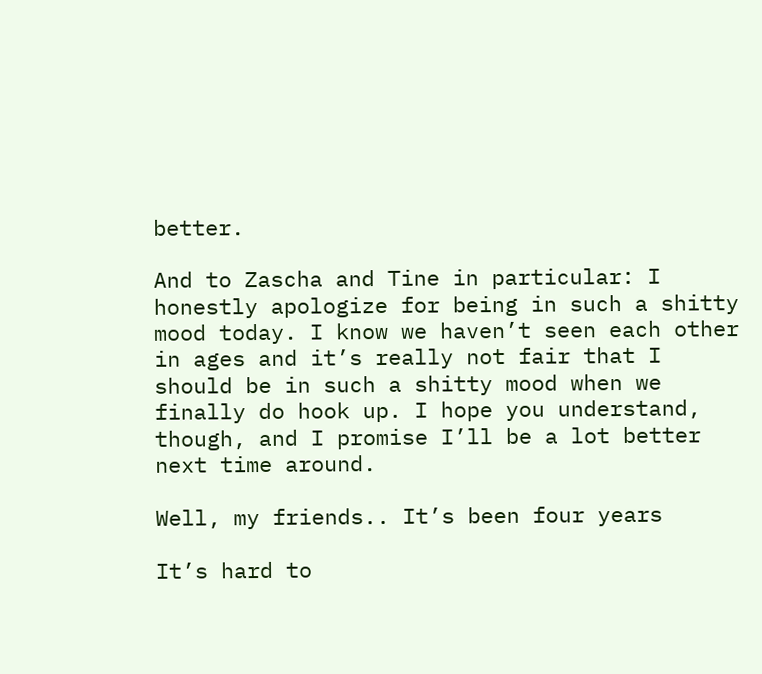better.

And to Zascha and Tine in particular: I honestly apologize for being in such a shitty mood today. I know we haven’t seen each other in ages and it’s really not fair that I should be in such a shitty mood when we finally do hook up. I hope you understand, though, and I promise I’ll be a lot better next time around.

Well, my friends.. It’s been four years

It’s hard to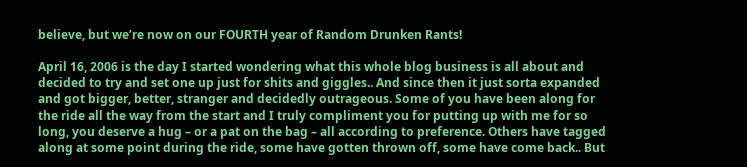believe, but we’re now on our FOURTH year of Random Drunken Rants!

April 16, 2006 is the day I started wondering what this whole blog business is all about and decided to try and set one up just for shits and giggles.. And since then it just sorta expanded and got bigger, better, stranger and decidedly outrageous. Some of you have been along for the ride all the way from the start and I truly compliment you for putting up with me for so long, you deserve a hug – or a pat on the bag – all according to preference. Others have tagged along at some point during the ride, some have gotten thrown off, some have come back.. But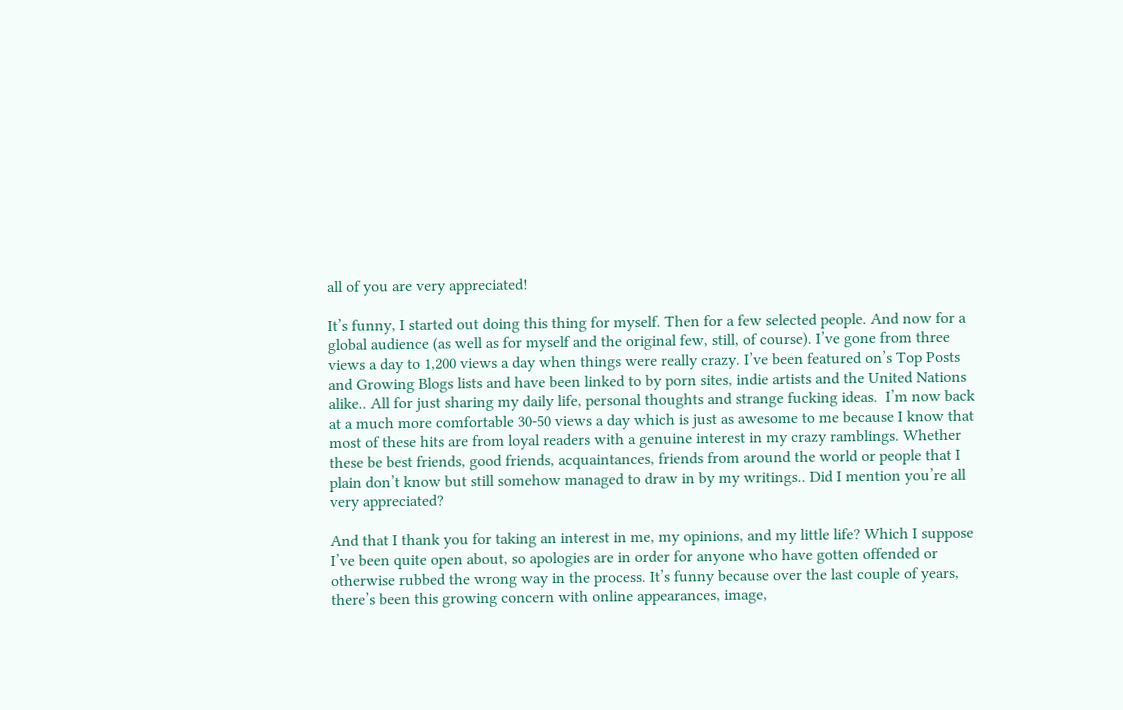all of you are very appreciated!

It’s funny, I started out doing this thing for myself. Then for a few selected people. And now for a global audience (as well as for myself and the original few, still, of course). I’ve gone from three views a day to 1,200 views a day when things were really crazy. I’ve been featured on’s Top Posts and Growing Blogs lists and have been linked to by porn sites, indie artists and the United Nations alike.. All for just sharing my daily life, personal thoughts and strange fucking ideas.  I’m now back at a much more comfortable 30-50 views a day which is just as awesome to me because I know that most of these hits are from loyal readers with a genuine interest in my crazy ramblings. Whether these be best friends, good friends, acquaintances, friends from around the world or people that I plain don’t know but still somehow managed to draw in by my writings.. Did I mention you’re all very appreciated?

And that I thank you for taking an interest in me, my opinions, and my little life? Which I suppose I’ve been quite open about, so apologies are in order for anyone who have gotten offended or otherwise rubbed the wrong way in the process. It’s funny because over the last couple of years, there’s been this growing concern with online appearances, image,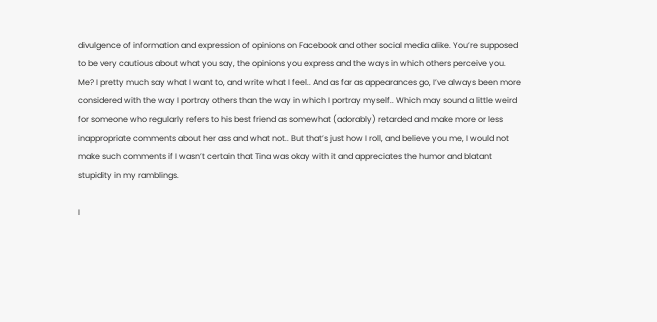divulgence of information and expression of opinions on Facebook and other social media alike. You’re supposed to be very cautious about what you say, the opinions you express and the ways in which others perceive you. Me? I pretty much say what I want to, and write what I feel.. And as far as appearances go, I’ve always been more considered with the way I portray others than the way in which I portray myself.. Which may sound a little weird for someone who regularly refers to his best friend as somewhat (adorably) retarded and make more or less inappropriate comments about her ass and what not.. But that’s just how I roll, and believe you me, I would not make such comments if I wasn’t certain that Tina was okay with it and appreciates the humor and blatant stupidity in my ramblings.

I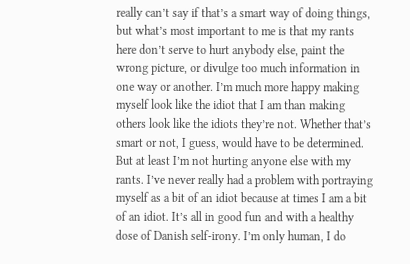really can’t say if that’s a smart way of doing things, but what’s most important to me is that my rants here don’t serve to hurt anybody else, paint the wrong picture, or divulge too much information in one way or another. I’m much more happy making myself look like the idiot that I am than making others look like the idiots they’re not. Whether that’s smart or not, I guess, would have to be determined. But at least I’m not hurting anyone else with my rants. I’ve never really had a problem with portraying myself as a bit of an idiot because at times I am a bit of an idiot. It’s all in good fun and with a healthy dose of Danish self-irony. I’m only human, I do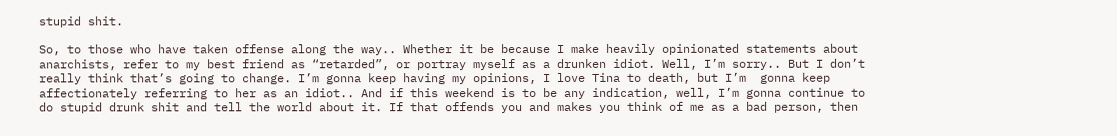stupid shit.

So, to those who have taken offense along the way.. Whether it be because I make heavily opinionated statements about anarchists, refer to my best friend as “retarded”, or portray myself as a drunken idiot. Well, I’m sorry.. But I don’t really think that’s going to change. I’m gonna keep having my opinions, I love Tina to death, but I’m  gonna keep affectionately referring to her as an idiot.. And if this weekend is to be any indication, well, I’m gonna continue to do stupid drunk shit and tell the world about it. If that offends you and makes you think of me as a bad person, then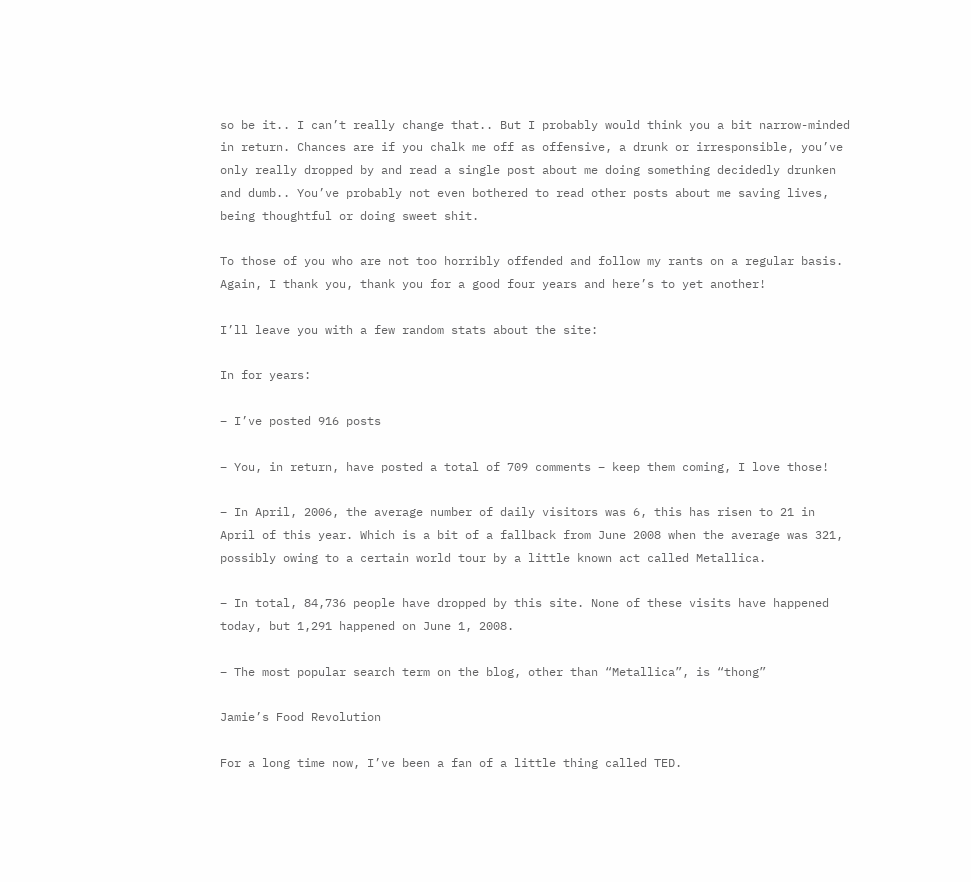so be it.. I can’t really change that.. But I probably would think you a bit narrow-minded in return. Chances are if you chalk me off as offensive, a drunk or irresponsible, you’ve only really dropped by and read a single post about me doing something decidedly drunken and dumb.. You’ve probably not even bothered to read other posts about me saving lives, being thoughtful or doing sweet shit.

To those of you who are not too horribly offended and follow my rants on a regular basis. Again, I thank you, thank you for a good four years and here’s to yet another!

I’ll leave you with a few random stats about the site:

In for years:

– I’ve posted 916 posts

– You, in return, have posted a total of 709 comments – keep them coming, I love those!

– In April, 2006, the average number of daily visitors was 6, this has risen to 21 in April of this year. Which is a bit of a fallback from June 2008 when the average was 321, possibly owing to a certain world tour by a little known act called Metallica.

– In total, 84,736 people have dropped by this site. None of these visits have happened today, but 1,291 happened on June 1, 2008.

– The most popular search term on the blog, other than “Metallica”, is “thong”

Jamie’s Food Revolution

For a long time now, I’ve been a fan of a little thing called TED.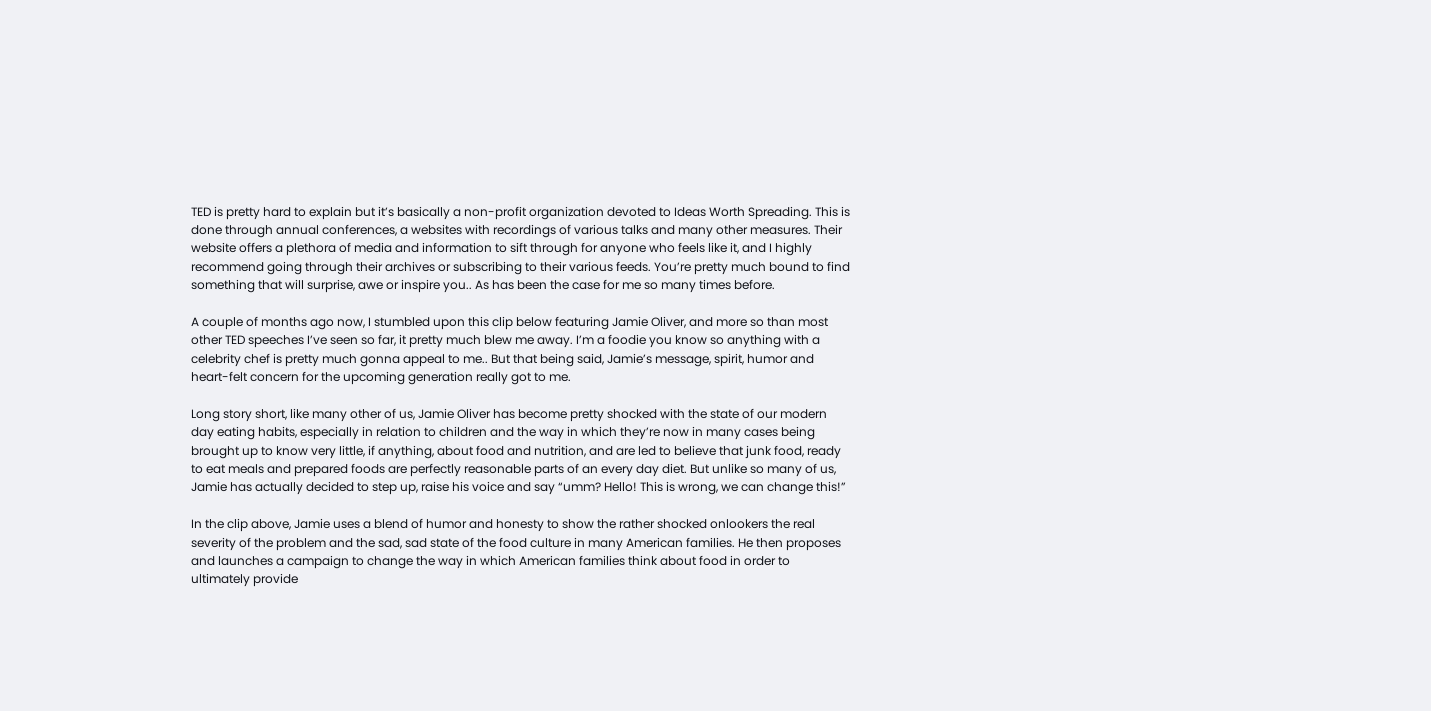TED is pretty hard to explain but it’s basically a non-profit organization devoted to Ideas Worth Spreading. This is done through annual conferences, a websites with recordings of various talks and many other measures. Their website offers a plethora of media and information to sift through for anyone who feels like it, and I highly recommend going through their archives or subscribing to their various feeds. You’re pretty much bound to find something that will surprise, awe or inspire you.. As has been the case for me so many times before.

A couple of months ago now, I stumbled upon this clip below featuring Jamie Oliver, and more so than most other TED speeches I’ve seen so far, it pretty much blew me away. I’m a foodie you know so anything with a celebrity chef is pretty much gonna appeal to me.. But that being said, Jamie’s message, spirit, humor and heart-felt concern for the upcoming generation really got to me.

Long story short, like many other of us, Jamie Oliver has become pretty shocked with the state of our modern day eating habits, especially in relation to children and the way in which they’re now in many cases being brought up to know very little, if anything, about food and nutrition, and are led to believe that junk food, ready to eat meals and prepared foods are perfectly reasonable parts of an every day diet. But unlike so many of us, Jamie has actually decided to step up, raise his voice and say “umm? Hello! This is wrong, we can change this!”

In the clip above, Jamie uses a blend of humor and honesty to show the rather shocked onlookers the real severity of the problem and the sad, sad state of the food culture in many American families. He then proposes and launches a campaign to change the way in which American families think about food in order to ultimately provide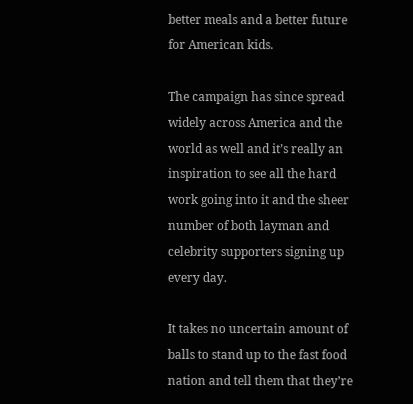better meals and a better future for American kids.

The campaign has since spread widely across America and the world as well and it’s really an inspiration to see all the hard work going into it and the sheer number of both layman and celebrity supporters signing up every day.

It takes no uncertain amount of balls to stand up to the fast food nation and tell them that they’re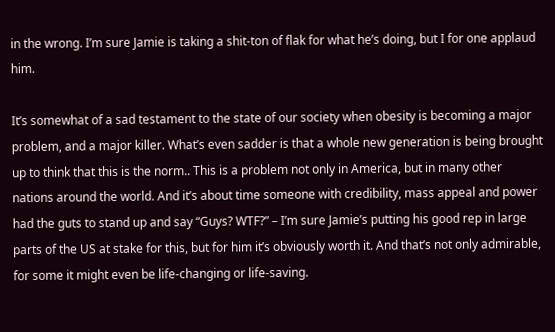in the wrong. I’m sure Jamie is taking a shit-ton of flak for what he’s doing, but I for one applaud him.

It’s somewhat of a sad testament to the state of our society when obesity is becoming a major problem, and a major killer. What’s even sadder is that a whole new generation is being brought up to think that this is the norm.. This is a problem not only in America, but in many other nations around the world. And it’s about time someone with credibility, mass appeal and power had the guts to stand up and say “Guys? WTF?” – I’m sure Jamie’s putting his good rep in large parts of the US at stake for this, but for him it’s obviously worth it. And that’s not only admirable, for some it might even be life-changing or life-saving.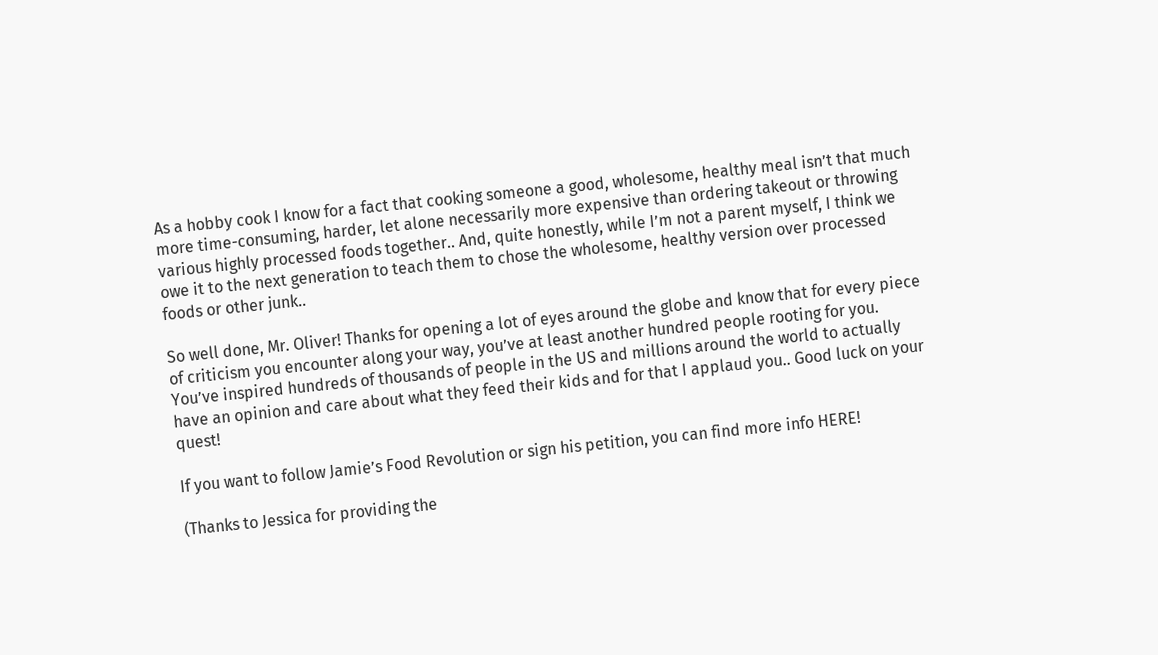As a hobby cook I know for a fact that cooking someone a good, wholesome, healthy meal isn’t that much more time-consuming, harder, let alone necessarily more expensive than ordering takeout or throwing various highly processed foods together.. And, quite honestly, while I’m not a parent myself, I think we owe it to the next generation to teach them to chose the wholesome, healthy version over processed foods or other junk..

So well done, Mr. Oliver! Thanks for opening a lot of eyes around the globe and know that for every piece of criticism you encounter along your way, you’ve at least another hundred people rooting for you. You’ve inspired hundreds of thousands of people in the US and millions around the world to actually have an opinion and care about what they feed their kids and for that I applaud you.. Good luck on your quest!

If you want to follow Jamie’s Food Revolution or sign his petition, you can find more info HERE!

(Thanks to Jessica for providing the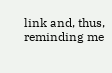link and, thus, reminding me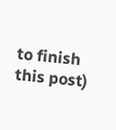to finish this post)